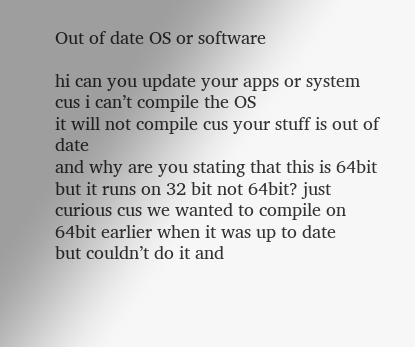Out of date OS or software

hi can you update your apps or system cus i can’t compile the OS
it will not compile cus your stuff is out of date
and why are you stating that this is 64bit but it runs on 32 bit not 64bit? just curious cus we wanted to compile on 64bit earlier when it was up to date
but couldn’t do it and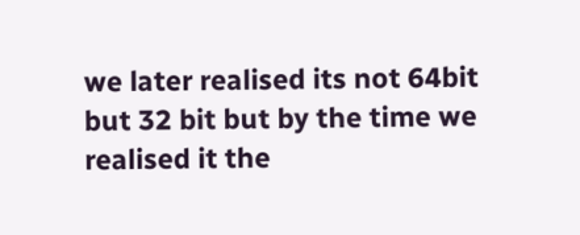we later realised its not 64bit but 32 bit but by the time we realised it the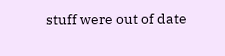stuff were out of date